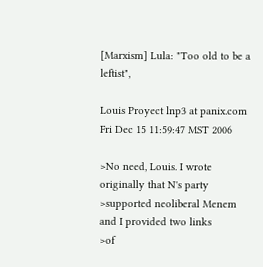[Marxism] Lula: "Too old to be a leftist",

Louis Proyect lnp3 at panix.com
Fri Dec 15 11:59:47 MST 2006

>No need, Louis. I wrote originally that N's party
>supported neoliberal Menem and I provided two links
>of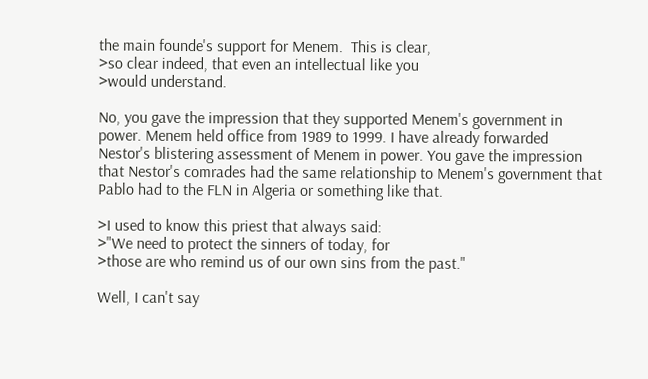the main founde's support for Menem.  This is clear,
>so clear indeed, that even an intellectual like you
>would understand.

No, you gave the impression that they supported Menem's government in
power. Menem held office from 1989 to 1999. I have already forwarded
Nestor's blistering assessment of Menem in power. You gave the impression
that Nestor's comrades had the same relationship to Menem's government that
Pablo had to the FLN in Algeria or something like that.

>I used to know this priest that always said:
>"We need to protect the sinners of today, for
>those are who remind us of our own sins from the past."

Well, I can't say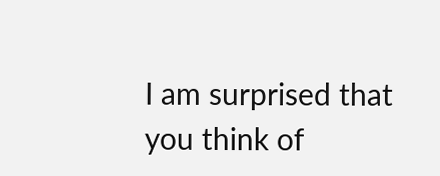I am surprised that you think of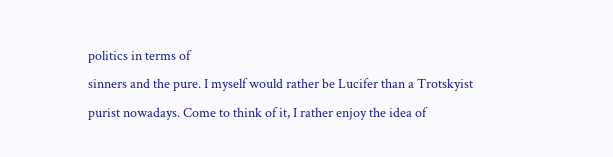politics in terms of
sinners and the pure. I myself would rather be Lucifer than a Trotskyist
purist nowadays. Come to think of it, I rather enjoy the idea of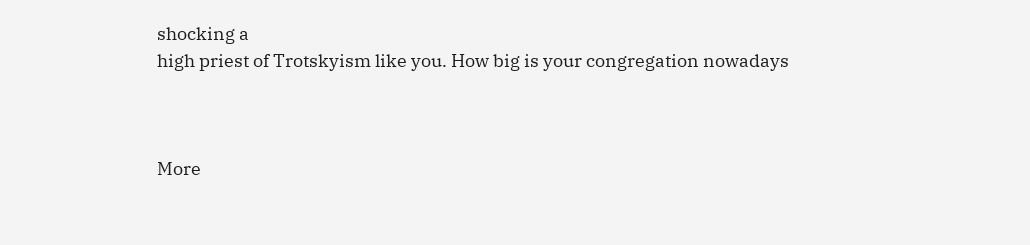shocking a
high priest of Trotskyism like you. How big is your congregation nowadays



More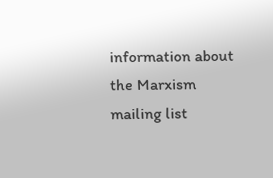information about the Marxism mailing list